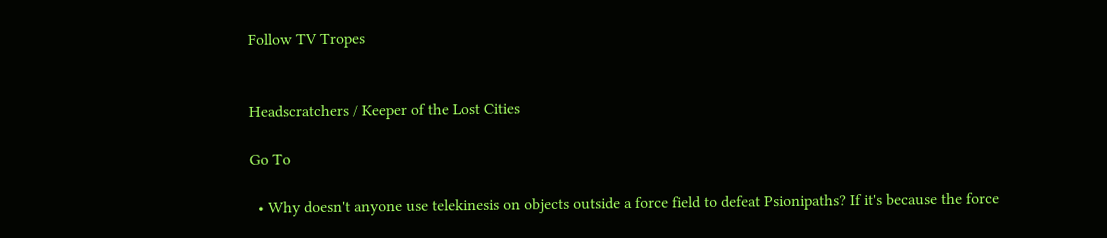Follow TV Tropes


Headscratchers / Keeper of the Lost Cities

Go To

  • Why doesn't anyone use telekinesis on objects outside a force field to defeat Psionipaths? If it's because the force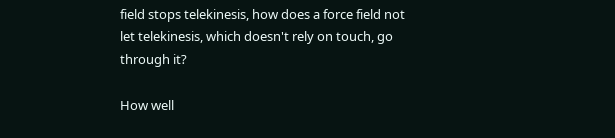field stops telekinesis, how does a force field not let telekinesis, which doesn't rely on touch, go through it?

How well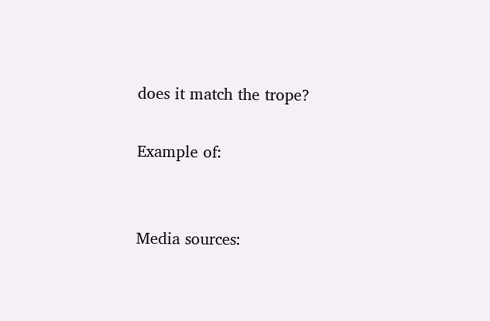does it match the trope?

Example of:


Media sources: